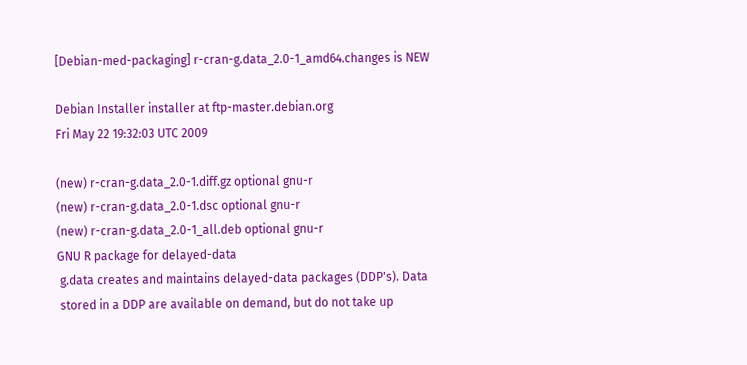[Debian-med-packaging] r-cran-g.data_2.0-1_amd64.changes is NEW

Debian Installer installer at ftp-master.debian.org
Fri May 22 19:32:03 UTC 2009

(new) r-cran-g.data_2.0-1.diff.gz optional gnu-r
(new) r-cran-g.data_2.0-1.dsc optional gnu-r
(new) r-cran-g.data_2.0-1_all.deb optional gnu-r
GNU R package for delayed-data
 g.data creates and maintains delayed-data packages (DDP's). Data
 stored in a DDP are available on demand, but do not take up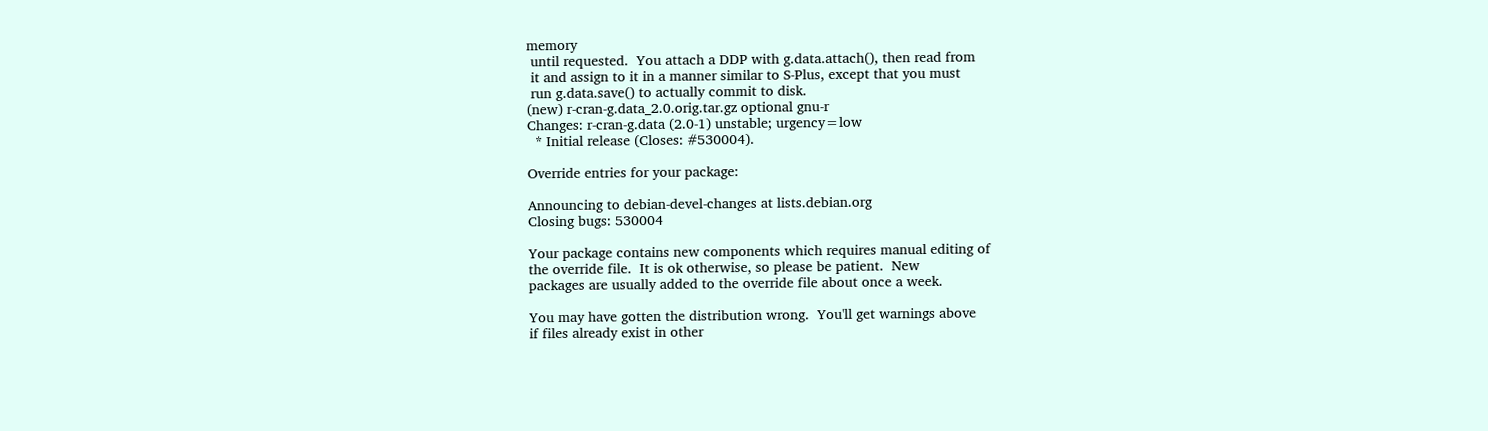memory
 until requested.  You attach a DDP with g.data.attach(), then read from
 it and assign to it in a manner similar to S-Plus, except that you must
 run g.data.save() to actually commit to disk.
(new) r-cran-g.data_2.0.orig.tar.gz optional gnu-r
Changes: r-cran-g.data (2.0-1) unstable; urgency=low
  * Initial release (Closes: #530004).

Override entries for your package:

Announcing to debian-devel-changes at lists.debian.org
Closing bugs: 530004

Your package contains new components which requires manual editing of
the override file.  It is ok otherwise, so please be patient.  New
packages are usually added to the override file about once a week.

You may have gotten the distribution wrong.  You'll get warnings above
if files already exist in other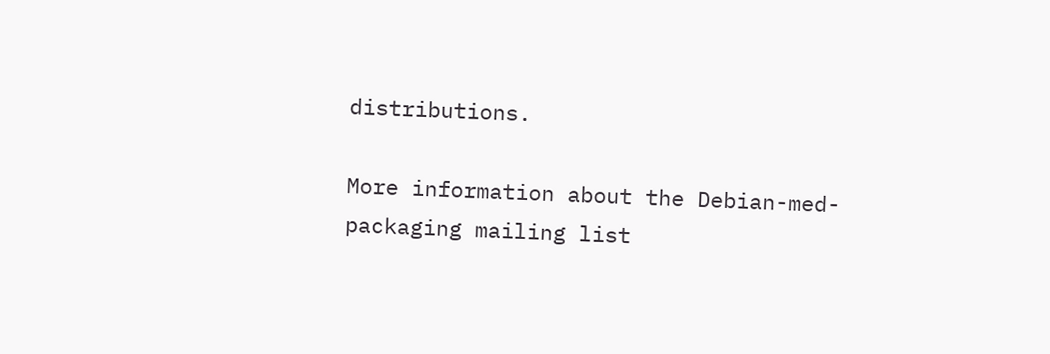distributions.

More information about the Debian-med-packaging mailing list